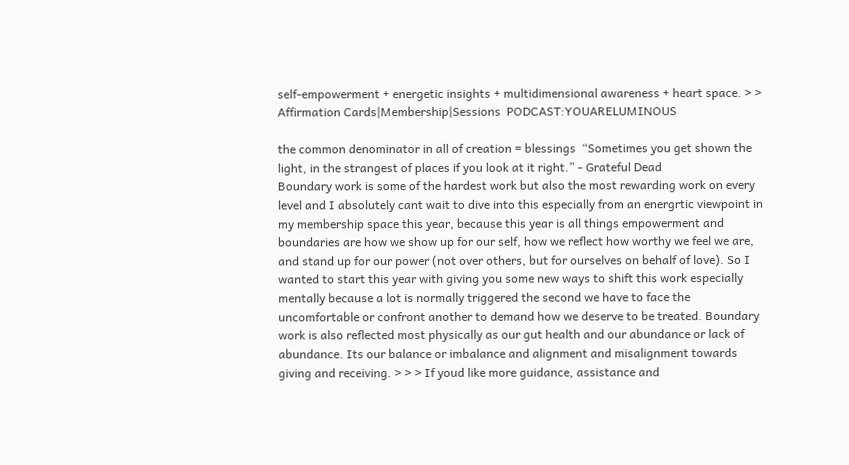self-empowerment + energetic insights + multidimensional awareness + heart space. > > Affirmation Cards|Membership|Sessions  PODCAST:YOUARELUMINOUS

the common denominator in all of creation = blessings  “Sometimes you get shown the light, in the strangest of places if you look at it right.” - Grateful Dead
Boundary work is some of the hardest work but also the most rewarding work on every level and I absolutely cant wait to dive into this especially from an energrtic viewpoint in my membership space this year, because this year is all things empowerment and boundaries are how we show up for our self, how we reflect how worthy we feel we are, and stand up for our power (not over others, but for ourselves on behalf of love). So I wanted to start this year with giving you some new ways to shift this work especially mentally because a lot is normally triggered the second we have to face the uncomfortable or confront another to demand how we deserve to be treated. Boundary work is also reflected most physically as our gut health and our abundance or lack of abundance. Its our balance or imbalance and alignment and misalignment towards giving and receiving. > > > If youd like more guidance, assistance and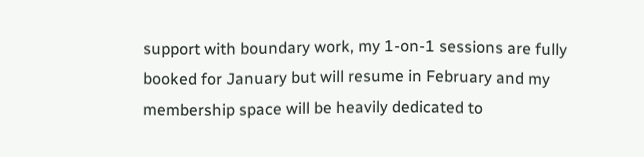support with boundary work, my 1-on-1 sessions are fully booked for January but will resume in February and my membership space will be heavily dedicated to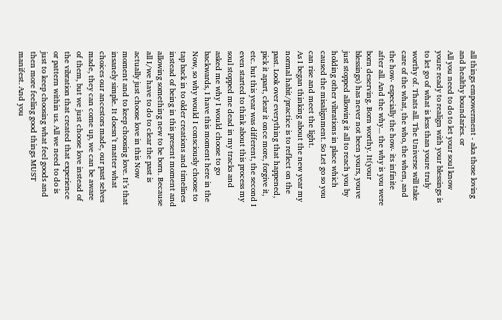all things empowerment - aka those loving and healthy boundaries. or
All you need to do to let your soul know youre ready to realign with your blessings is to let go of what is less than youre truly worthy of. Thats all. The Universe will take care of the what, the who, the when, and the how- especially the how- its infinite after all. And the why... the why is you were born deserving. Born worthy. It(your blessings) has never not been yours, youve just stopped allowing it all to reach you by holding other vibrations in place which caused the misalignment. So Let go so you can rise and meet the light.
As I began thinking about the new year my normal habit/practice is to reflect on the past. Look over everything that happened, pick it apart, clear it once more, forgive it, etc. but this year was different, the second I even started to think about this process my soul stopped me dead in my tracks and asked me why I would choose to go backwards, I have this moment here in the Now, so why would I consciously choose to tap back in to older creations and timelines instead of being in this present moment and allowing something new to be born. Because all I/we have to do to clear the past is actually just choose love in this Now moment and to keep choosing love. It’s that insanely simple. It doesn’t matter what choices our ancestors made, our past selves made, they can come up, we can be aware of them, but we just choose love instead of the vibration that created that experience or pattern within us. All we need to do is just to keep choosing what feel goods and then more feeling good things MUST manifest. And you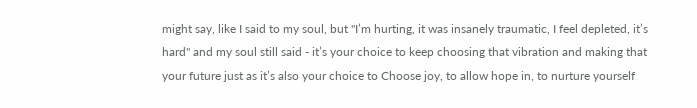might say, like I said to my soul, but "I’m hurting, it was insanely traumatic, I feel depleted, it’s hard" and my soul still said - it’s your choice to keep choosing that vibration and making that your future just as it’s also your choice to Choose joy, to allow hope in, to nurture yourself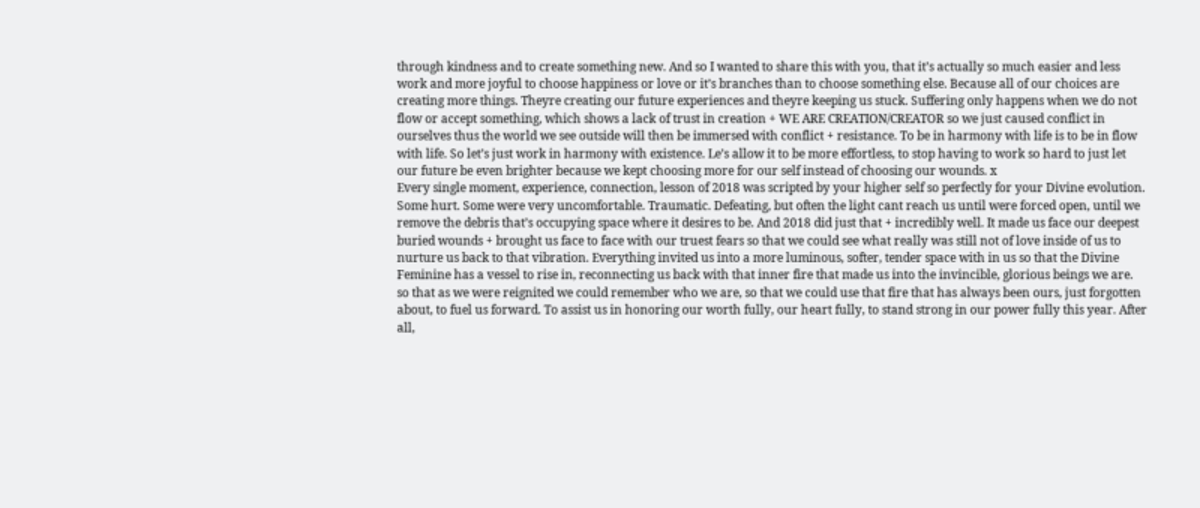through kindness and to create something new. And so I wanted to share this with you, that it’s actually so much easier and less work and more joyful to choose happiness or love or it’s branches than to choose something else. Because all of our choices are creating more things. Theyre creating our future experiences and theyre keeping us stuck. Suffering only happens when we do not flow or accept something, which shows a lack of trust in creation + WE ARE CREATION/CREATOR so we just caused conflict in ourselves thus the world we see outside will then be immersed with conflict + resistance. To be in harmony with life is to be in flow with life. So let’s just work in harmony with existence. Le’s allow it to be more effortless, to stop having to work so hard to just let our future be even brighter because we kept choosing more for our self instead of choosing our wounds. x
Every single moment, experience, connection, lesson of 2018 was scripted by your higher self so perfectly for your Divine evolution. Some hurt. Some were very uncomfortable. Traumatic. Defeating, but often the light cant reach us until were forced open, until we remove the debris that’s occupying space where it desires to be. And 2018 did just that + incredibly well. It made us face our deepest buried wounds + brought us face to face with our truest fears so that we could see what really was still not of love inside of us to nurture us back to that vibration. Everything invited us into a more luminous, softer, tender space with in us so that the Divine Feminine has a vessel to rise in, reconnecting us back with that inner fire that made us into the invincible, glorious beings we are. so that as we were reignited we could remember who we are, so that we could use that fire that has always been ours, just forgotten about, to fuel us forward. To assist us in honoring our worth fully, our heart fully, to stand strong in our power fully this year. After all,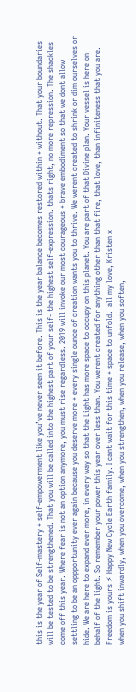this is the year of Self-mastery + self-empowerment like you’ve never seen it before. This is the year balance becomes restored within + without. That your boundaries will be tested to be strengthened. That you will be called into the highest part of your self- the highest self-expression. thats right, no more repression. The shackles come off this year. Where fear is not an option anymore, you must rise regardless. 2019 will invoke our most courageous + brave embodiment so that we dont allow settling to be an oppportunity ever again because you deserve more + every single ounce of creation wants you to thrive. We werent created to shrink or dim ourselves or hide. We are here to expand ever more, in every way so that the Light has more space to occupy on this planet. You are part of that Divine plan. Your vessel is here on behalf of the light. So remember your power this year over less than. You werent created for anything other than that fire, that love, than infiniteness that you are. Freedom is yours ⚡ Happy New Cycle Earth family. I cant wait for this time + space to unfold.  all my love, Kristen x
when you shift inwardly, when you overcome, when you strengthen, when you release, when you soften,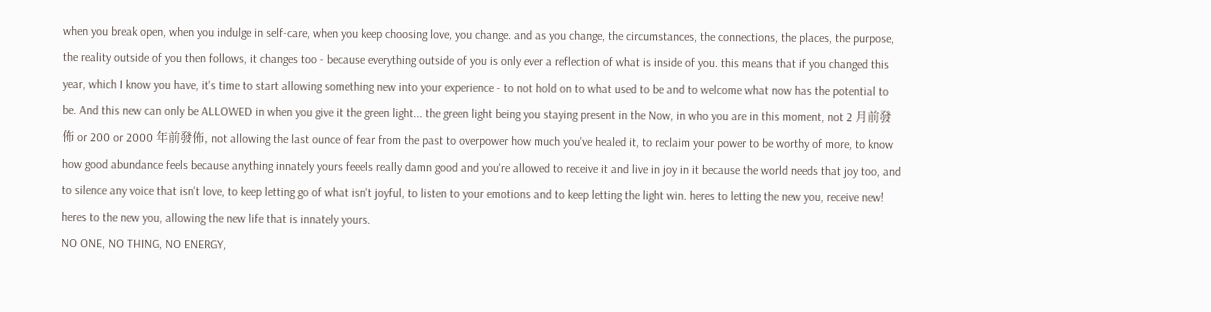when you break open, when you indulge in self-care, when you keep choosing love, you change. and as you change, the circumstances, the connections, the places, the purpose, the reality outside of you then follows, it changes too - because everything outside of you is only ever a reflection of what is inside of you. this means that if you changed this year, which I know you have, it's time to start allowing something new into your experience - to not hold on to what used to be and to welcome what now has the potential to be. And this new can only be ALLOWED in when you give it the green light... the green light being you staying present in the Now, in who you are in this moment, not 2 月前發佈 or 200 or 2000 年前發佈, not allowing the last ounce of fear from the past to overpower how much you've healed it, to reclaim your power to be worthy of more, to know how good abundance feels because anything innately yours feeels really damn good and you're allowed to receive it and live in joy in it because the world needs that joy too, and to silence any voice that isn't love, to keep letting go of what isn't joyful, to listen to your emotions and to keep letting the light win. heres to letting the new you, receive new! heres to the new you, allowing the new life that is innately yours.
NO ONE, NO THING, NO ENERGY,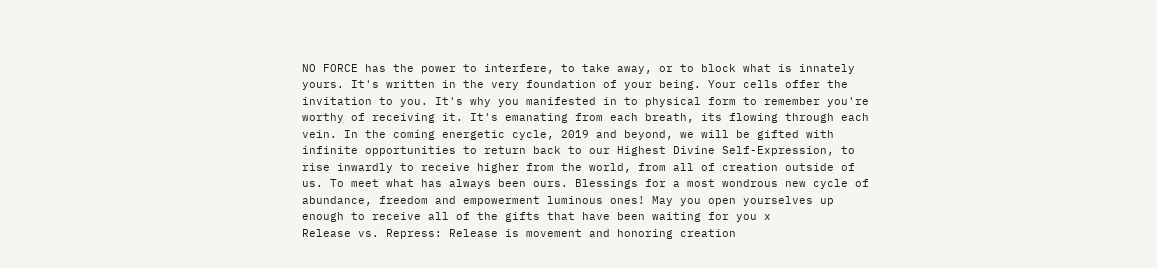NO FORCE has the power to interfere, to take away, or to block what is innately yours. It's written in the very foundation of your being. Your cells offer the invitation to you. It's why you manifested in to physical form to remember you're worthy of receiving it. It's emanating from each breath, its flowing through each vein. In the coming energetic cycle, 2019 and beyond, we will be gifted with infinite opportunities to return back to our Highest Divine Self-Expression, to rise inwardly to receive higher from the world, from all of creation outside of us. To meet what has always been ours. Blessings for a most wondrous new cycle of abundance, freedom and empowerment luminous ones! May you open yourselves up enough to receive all of the gifts that have been waiting for you x
Release vs. Repress: Release is movement and honoring creation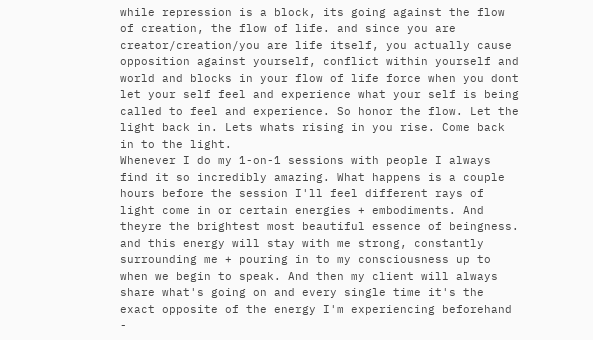while repression is a block, its going against the flow of creation, the flow of life. and since you are creator/creation/you are life itself, you actually cause opposition against yourself, conflict within yourself and world and blocks in your flow of life force when you dont let your self feel and experience what your self is being called to feel and experience. So honor the flow. Let the light back in. Lets whats rising in you rise. Come back in to the light.
Whenever I do my 1-on-1 sessions with people I always find it so incredibly amazing. What happens is a couple hours before the session I'll feel different rays of light come in or certain energies + embodiments. And theyre the brightest most beautiful essence of beingness. and this energy will stay with me strong, constantly surrounding me + pouring in to my consciousness up to when we begin to speak. And then my client will always share what's going on and every single time it's the exact opposite of the energy I'm experiencing beforehand -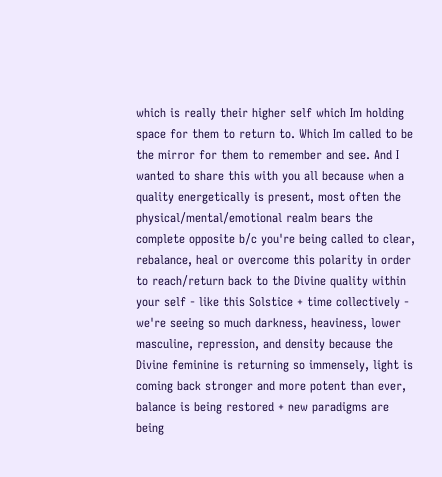which is really their higher self which Im holding space for them to return to. Which Im called to be the mirror for them to remember and see. And I wanted to share this with you all because when a quality energetically is present, most often the physical/mental/emotional realm bears the complete opposite b/c you're being called to clear, rebalance, heal or overcome this polarity in order to reach/return back to the Divine quality within your self - like this Solstice + time collectively - we're seeing so much darkness, heaviness, lower masculine, repression, and density because the Divine feminine is returning so immensely, light is coming back stronger and more potent than ever, balance is being restored + new paradigms are being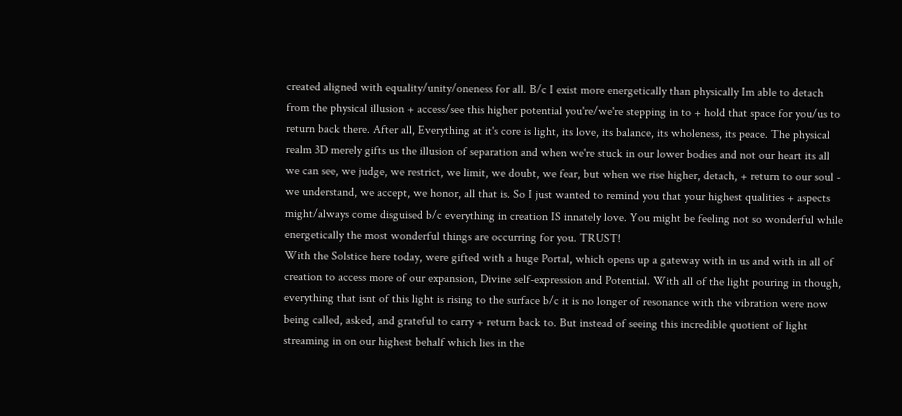created aligned with equality/unity/oneness for all. B/c I exist more energetically than physically Im able to detach from the physical illusion + access/see this higher potential you're/we're stepping in to + hold that space for you/us to return back there. After all, Everything at it's core is light, its love, its balance, its wholeness, its peace. The physical realm 3D merely gifts us the illusion of separation and when we're stuck in our lower bodies and not our heart its all we can see, we judge, we restrict, we limit, we doubt, we fear, but when we rise higher, detach, + return to our soul - we understand, we accept, we honor, all that is. So I just wanted to remind you that your highest qualities + aspects might/always come disguised b/c everything in creation IS innately love. You might be feeling not so wonderful while energetically the most wonderful things are occurring for you. TRUST!
With the Solstice here today, were gifted with a huge Portal, which opens up a gateway with in us and with in all of creation to access more of our expansion, Divine self-expression and Potential. With all of the light pouring in though, everything that isnt of this light is rising to the surface b/c it is no longer of resonance with the vibration were now being called, asked, and grateful to carry + return back to. But instead of seeing this incredible quotient of light streaming in on our highest behalf which lies in the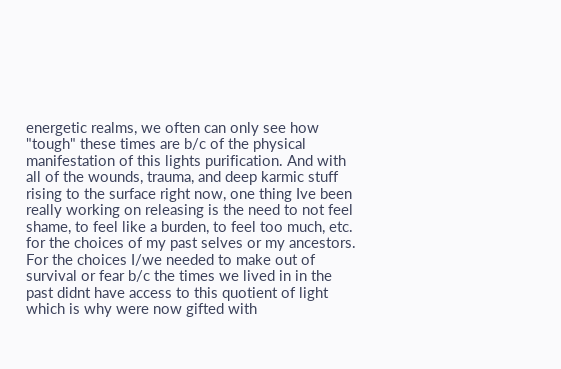energetic realms, we often can only see how "tough" these times are b/c of the physical manifestation of this lights purification. And with all of the wounds, trauma, and deep karmic stuff rising to the surface right now, one thing Ive been really working on releasing is the need to not feel shame, to feel like a burden, to feel too much, etc. for the choices of my past selves or my ancestors. For the choices I/we needed to make out of survival or fear b/c the times we lived in in the past didnt have access to this quotient of light which is why were now gifted with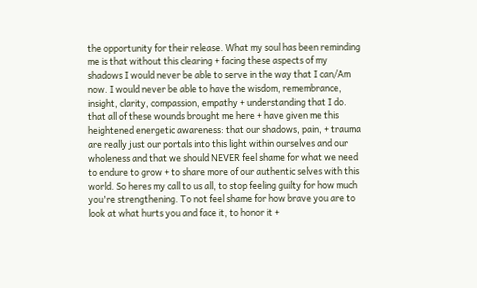the opportunity for their release. What my soul has been reminding me is that without this clearing + facing these aspects of my shadows I would never be able to serve in the way that I can/Am now. I would never be able to have the wisdom, remembrance, insight, clarity, compassion, empathy + understanding that I do. that all of these wounds brought me here + have given me this heightened energetic awareness: that our shadows, pain, + trauma are really just our portals into this light within ourselves and our wholeness and that we should NEVER feel shame for what we need to endure to grow + to share more of our authentic selves with this world. So heres my call to us all, to stop feeling guilty for how much you're strengthening. To not feel shame for how brave you are to look at what hurts you and face it, to honor it +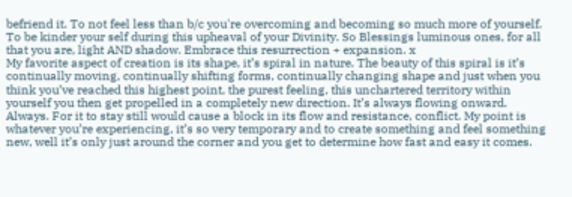befriend it. To not feel less than b/c you're overcoming and becoming so much more of yourself. To be kinder your self during this upheaval of your Divinity. So Blessings luminous ones, for all that you are, light AND shadow. Embrace this resurrection + expansion. x
My favorite aspect of creation is its shape, it’s spiral in nature. The beauty of this spiral is it’s continually moving, continually shifting forms, continually changing shape and just when you think you’ve reached this highest point, the purest feeling, this unchartered territory within yourself you then get propelled in a completely new direction. It’s always flowing onward. Always. For it to stay still would cause a block in its flow and resistance, conflict. My point is whatever you’re experiencing, it’s so very temporary and to create something and feel something new, well it’s only just around the corner and you get to determine how fast and easy it comes.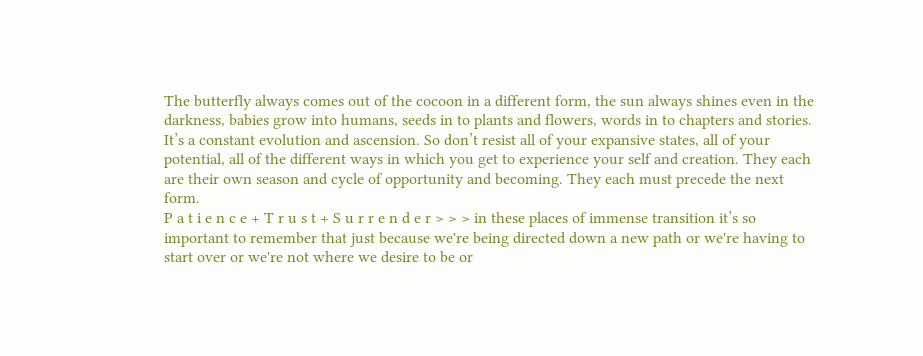The butterfly always comes out of the cocoon in a different form, the sun always shines even in the darkness, babies grow into humans, seeds in to plants and flowers, words in to chapters and stories. It’s a constant evolution and ascension. So don’t resist all of your expansive states, all of your potential, all of the different ways in which you get to experience your self and creation. They each are their own season and cycle of opportunity and becoming. They each must precede the next form.
P a t i e n c e + T r u s t + S u r r e n d e r > > > in these places of immense transition it’s so important to remember that just because we're being directed down a new path or we're having to start over or we're not where we desire to be or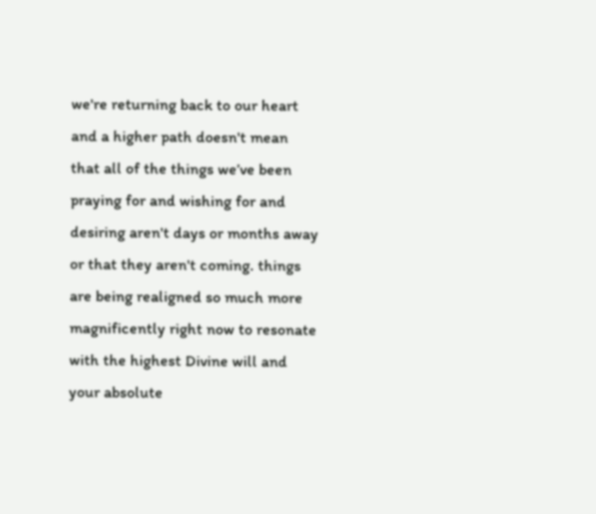we're returning back to our heart and a higher path doesn't mean that all of the things we’ve been praying for and wishing for and desiring aren't days or months away or that they aren't coming. things are being realigned so much more magnificently right now to resonate with the highest Divine will and your absolute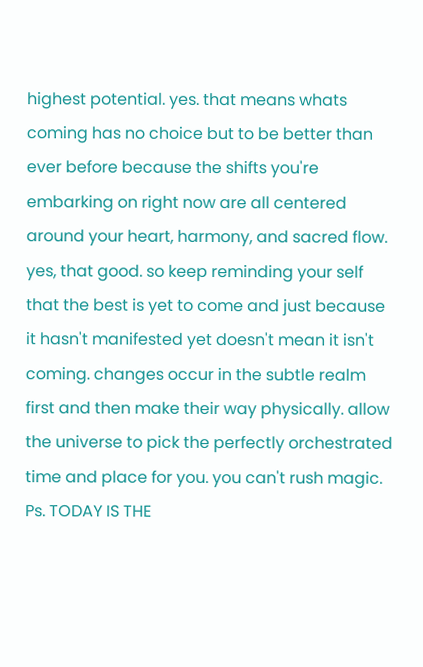highest potential. yes. that means whats coming has no choice but to be better than ever before because the shifts you're embarking on right now are all centered around your heart, harmony, and sacred flow. yes, that good. so keep reminding your self that the best is yet to come and just because it hasn't manifested yet doesn't mean it isn't coming. changes occur in the subtle realm first and then make their way physically. allow the universe to pick the perfectly orchestrated time and place for you. you can't rush magic.  Ps. TODAY IS THE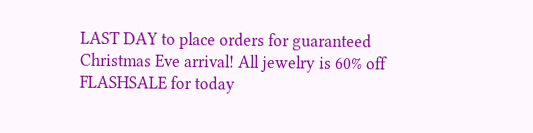LAST DAY to place orders for guaranteed Christmas Eve arrival! All jewelry is 60% off FLASHSALE for today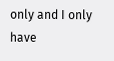only and I only have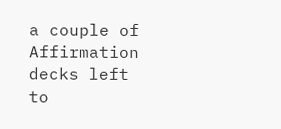a couple of Affirmation decks left to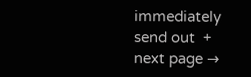immediately send out  +
next page →